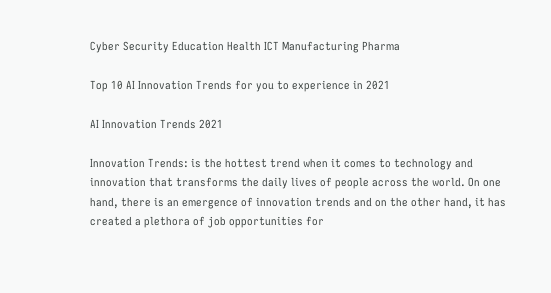Cyber Security Education Health ICT Manufacturing Pharma

Top 10 AI Innovation Trends for you to experience in 2021

AI Innovation Trends 2021

Innovation Trends: is the hottest trend when it comes to technology and innovation that transforms the daily lives of people across the world. On one hand, there is an emergence of innovation trends and on the other hand, it has created a plethora of job opportunities for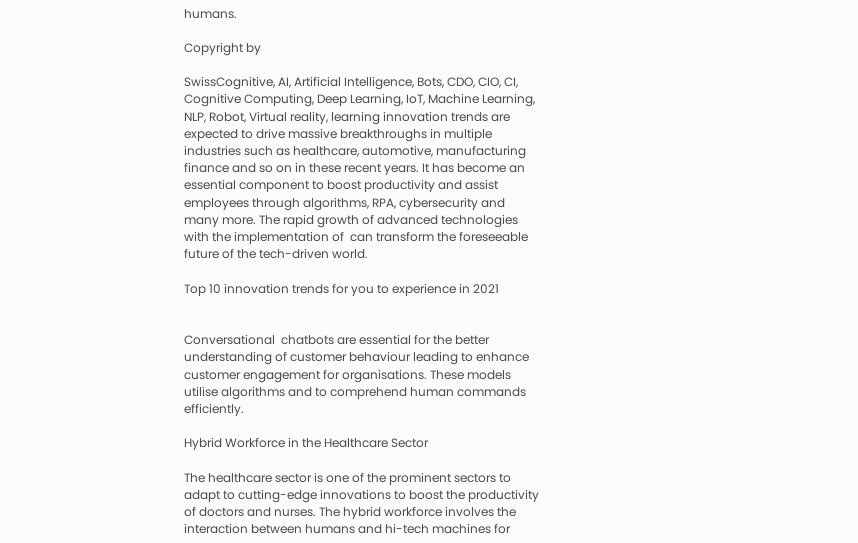humans.

Copyright by

SwissCognitive, AI, Artificial Intelligence, Bots, CDO, CIO, CI, Cognitive Computing, Deep Learning, IoT, Machine Learning, NLP, Robot, Virtual reality, learning innovation trends are expected to drive massive breakthroughs in multiple industries such as healthcare, automotive, manufacturing finance and so on in these recent years. It has become an essential component to boost productivity and assist employees through algorithms, RPA, cybersecurity and many more. The rapid growth of advanced technologies with the implementation of  can transform the foreseeable future of the tech-driven world.

Top 10 innovation trends for you to experience in 2021


Conversational  chatbots are essential for the better understanding of customer behaviour leading to enhance customer engagement for organisations. These models utilise algorithms and to comprehend human commands efficiently.

Hybrid Workforce in the Healthcare Sector

The healthcare sector is one of the prominent sectors to adapt to cutting-edge innovations to boost the productivity of doctors and nurses. The hybrid workforce involves the interaction between humans and hi-tech machines for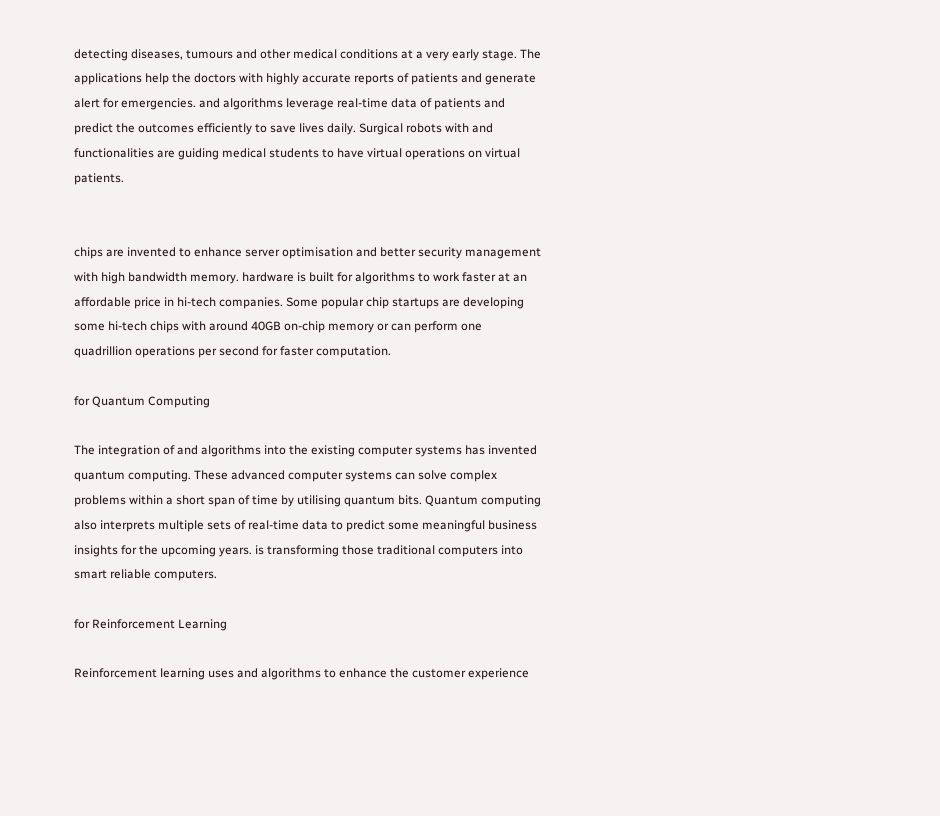detecting diseases, tumours and other medical conditions at a very early stage. The applications help the doctors with highly accurate reports of patients and generate alert for emergencies. and algorithms leverage real-time data of patients and predict the outcomes efficiently to save lives daily. Surgical robots with and functionalities are guiding medical students to have virtual operations on virtual patients.


chips are invented to enhance server optimisation and better security management with high bandwidth memory. hardware is built for algorithms to work faster at an affordable price in hi-tech companies. Some popular chip startups are developing some hi-tech chips with around 40GB on-chip memory or can perform one quadrillion operations per second for faster computation.

for Quantum Computing

The integration of and algorithms into the existing computer systems has invented quantum computing. These advanced computer systems can solve complex problems within a short span of time by utilising quantum bits. Quantum computing also interprets multiple sets of real-time data to predict some meaningful business insights for the upcoming years. is transforming those traditional computers into smart reliable computers.

for Reinforcement Learning

Reinforcement learning uses and algorithms to enhance the customer experience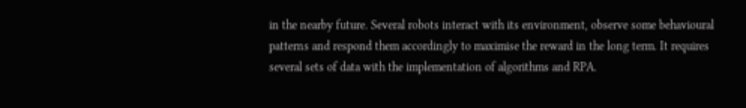in the nearby future. Several robots interact with its environment, observe some behavioural patterns and respond them accordingly to maximise the reward in the long term. It requires several sets of data with the implementation of algorithms and RPA.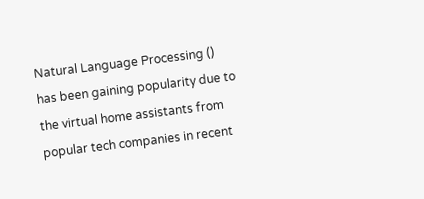Natural Language Processing () has been gaining popularity due to the virtual home assistants from popular tech companies in recent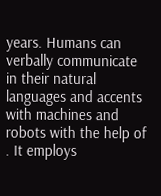years. Humans can verbally communicate in their natural languages and accents with machines and robots with the help of . It employs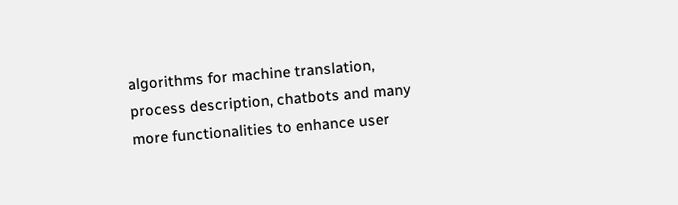algorithms for machine translation, process description, chatbots and many more functionalities to enhance user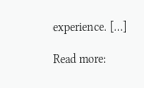experience. […]

Read more: